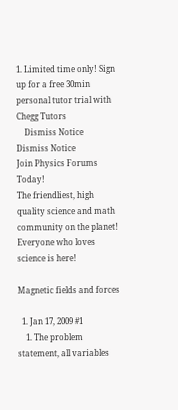1. Limited time only! Sign up for a free 30min personal tutor trial with Chegg Tutors
    Dismiss Notice
Dismiss Notice
Join Physics Forums Today!
The friendliest, high quality science and math community on the planet! Everyone who loves science is here!

Magnetic fields and forces

  1. Jan 17, 2009 #1
    1. The problem statement, all variables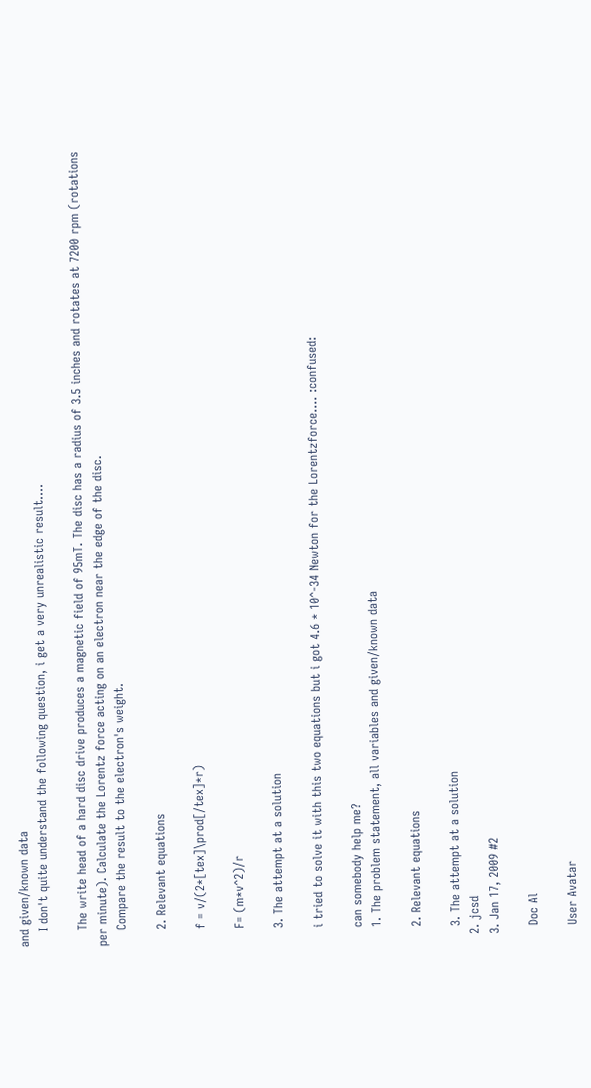and given/known data
    I don't quite understand the following question, i get a very unrealistic result....

    The write head of a hard disc drive produces a magnetic field of 95mT. The disc has a radius of 3.5 inches and rotates at 7200 rpm (rotations per minute). Calculate the Lorentz force acting on an electron near the edge of the disc.
    Compare the result to the electron's weight.

    2. Relevant equations

    f = v/(2*[tex]\prod[/tex]*r)

    F= (m*v^2)/r

    3. The attempt at a solution

    i tried to solve it with this two equations but i got 4.6 * 10^-34 Newton for the Lorentzforce.... :confused:

    can somebody help me?
    1. The problem statement, all variables and given/known data

    2. Relevant equations

    3. The attempt at a solution
  2. jcsd
  3. Jan 17, 2009 #2

    Doc Al

    User Avatar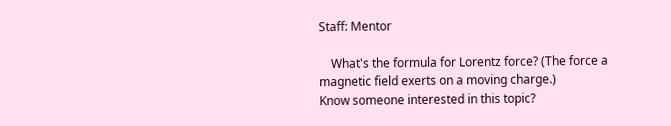Staff: Mentor

    What's the formula for Lorentz force? (The force a magnetic field exerts on a moving charge.)
Know someone interested in this topic?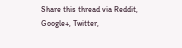Share this thread via Reddit, Google+, Twitter,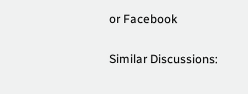or Facebook

Similar Discussions: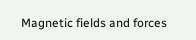Magnetic fields and forces